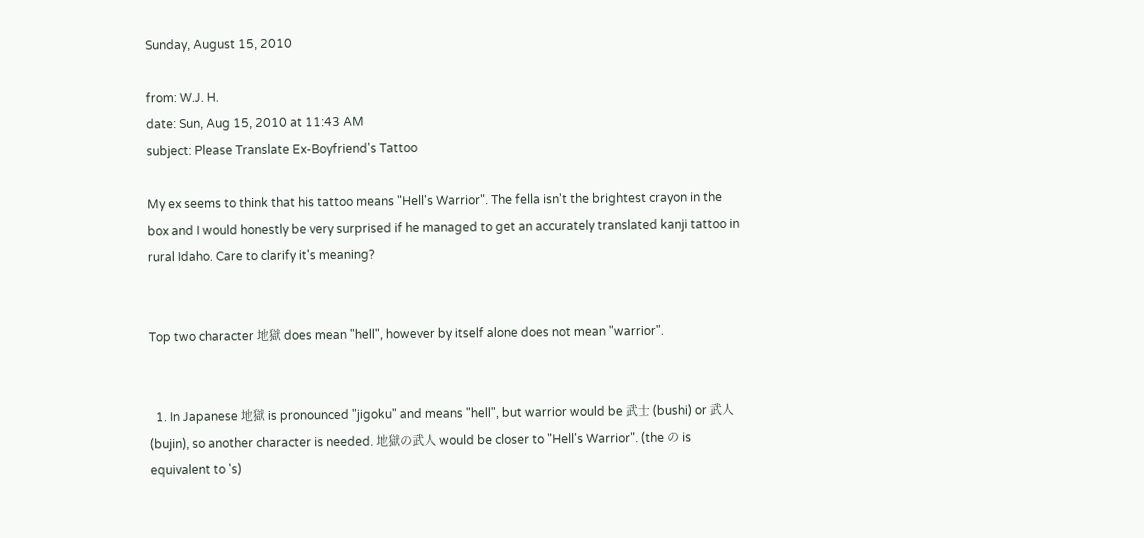Sunday, August 15, 2010

from: W.J. H.
date: Sun, Aug 15, 2010 at 11:43 AM
subject: Please Translate Ex-Boyfriend's Tattoo

My ex seems to think that his tattoo means "Hell's Warrior". The fella isn't the brightest crayon in the box and I would honestly be very surprised if he managed to get an accurately translated kanji tattoo in rural Idaho. Care to clarify it's meaning?


Top two character 地獄 does mean "hell", however by itself alone does not mean "warrior".


  1. In Japanese 地獄 is pronounced "jigoku" and means "hell", but warrior would be 武士 (bushi) or 武人 (bujin), so another character is needed. 地獄の武人 would be closer to "Hell's Warrior". (the の is equivalent to 's)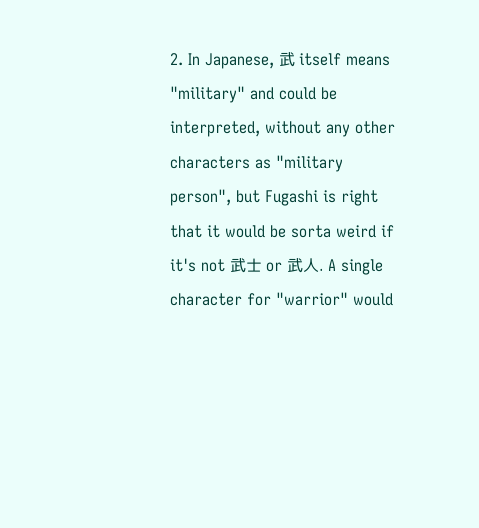2. In Japanese, 武 itself means "military" and could be interpreted, without any other characters as "military person", but Fugashi is right that it would be sorta weird if it's not 武士 or 武人. A single character for "warrior" would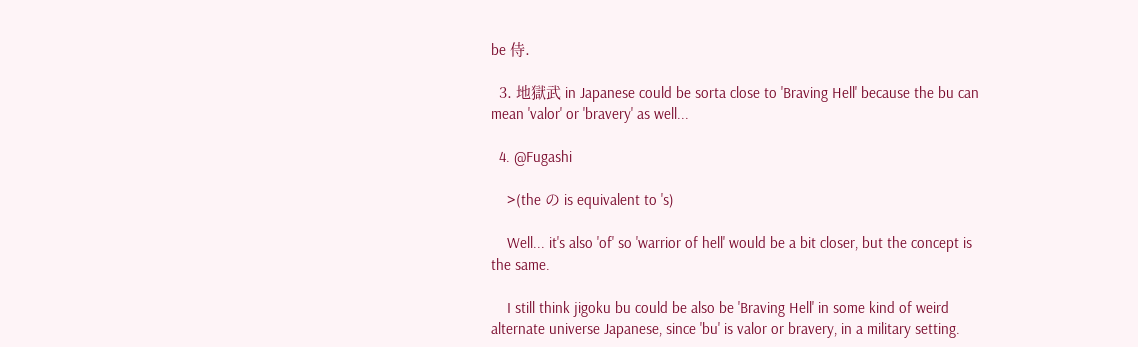be 侍.

  3. 地獄武 in Japanese could be sorta close to 'Braving Hell' because the bu can mean 'valor' or 'bravery' as well...

  4. @Fugashi

    >(the の is equivalent to 's)

    Well... it's also 'of' so 'warrior of hell' would be a bit closer, but the concept is the same.

    I still think jigoku bu could be also be 'Braving Hell' in some kind of weird alternate universe Japanese, since 'bu' is valor or bravery, in a military setting.